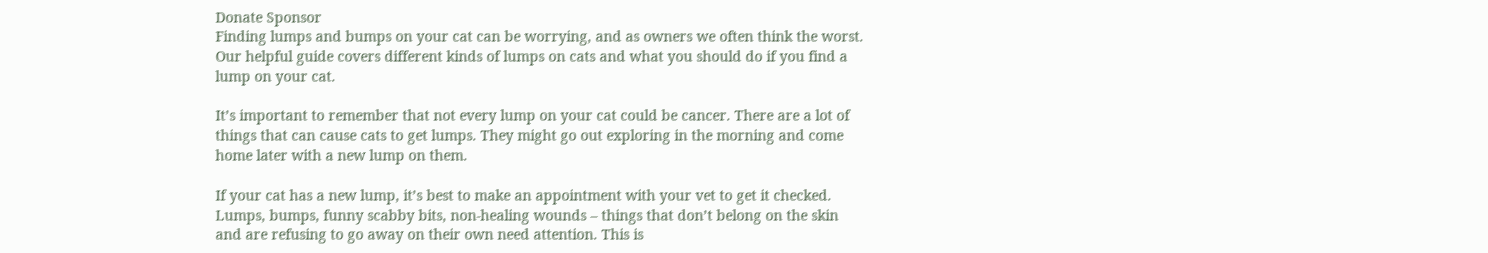Donate Sponsor
Finding lumps and bumps on your cat can be worrying, and as owners we often think the worst. Our helpful guide covers different kinds of lumps on cats and what you should do if you find a lump on your cat.

It’s important to remember that not every lump on your cat could be cancer. There are a lot of things that can cause cats to get lumps. They might go out exploring in the morning and come home later with a new lump on them.

If your cat has a new lump, it’s best to make an appointment with your vet to get it checked. Lumps, bumps, funny scabby bits, non-healing wounds – things that don’t belong on the skin and are refusing to go away on their own need attention. This is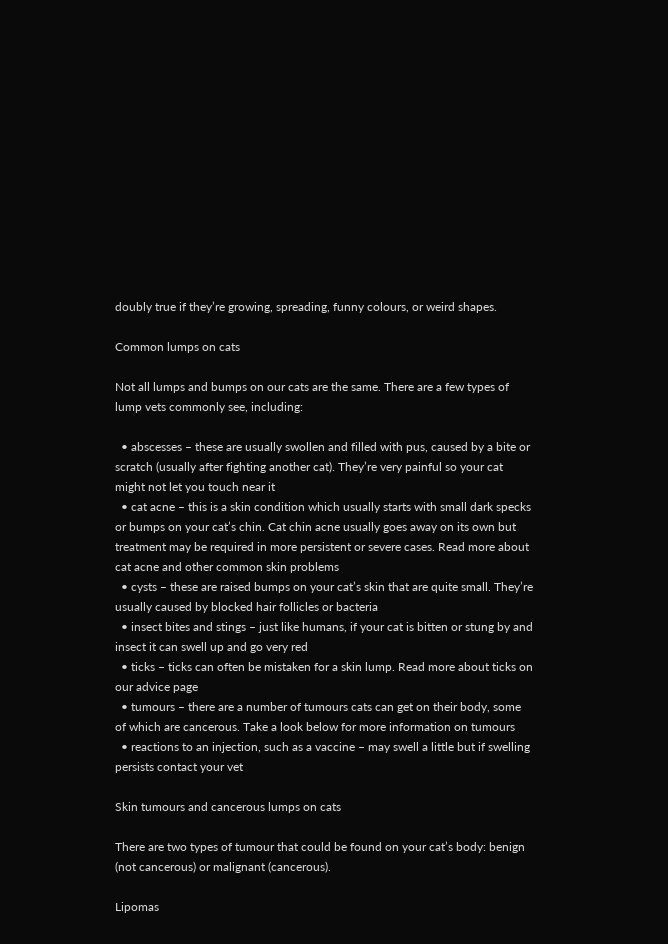doubly true if they’re growing, spreading, funny colours, or weird shapes.

Common lumps on cats

Not all lumps and bumps on our cats are the same. There are a few types of lump vets commonly see, including:

  • abscesses – these are usually swollen and filled with pus, caused by a bite or scratch (usually after fighting another cat). They’re very painful so your cat might not let you touch near it
  • cat acne – this is a skin condition which usually starts with small dark specks or bumps on your cat’s chin. Cat chin acne usually goes away on its own but treatment may be required in more persistent or severe cases. Read more about cat acne and other common skin problems
  • cysts – these are raised bumps on your cat’s skin that are quite small. They’re usually caused by blocked hair follicles or bacteria
  • insect bites and stings – just like humans, if your cat is bitten or stung by and insect it can swell up and go very red
  • ticks – ticks can often be mistaken for a skin lump. Read more about ticks on our advice page
  • tumours – there are a number of tumours cats can get on their body, some of which are cancerous. Take a look below for more information on tumours
  • reactions to an injection, such as a vaccine – may swell a little but if swelling persists contact your vet

Skin tumours and cancerous lumps on cats

There are two types of tumour that could be found on your cat’s body: benign (not cancerous) or malignant (cancerous).

Lipomas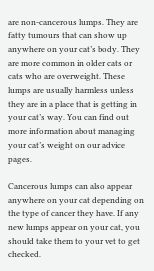are non-cancerous lumps. They are fatty tumours that can show up anywhere on your cat’s body. They are more common in older cats or cats who are overweight. These lumps are usually harmless unless they are in a place that is getting in your cat’s way. You can find out more information about managing your cat’s weight on our advice pages.

Cancerous lumps can also appear anywhere on your cat depending on the type of cancer they have. If any new lumps appear on your cat, you should take them to your vet to get checked.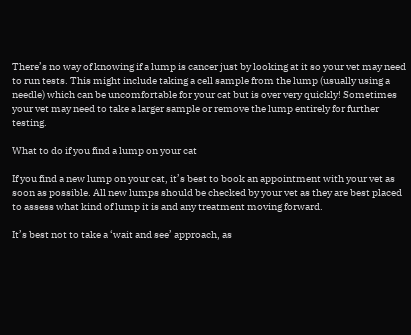There’s no way of knowing if a lump is cancer just by looking at it so your vet may need to run tests. This might include taking a cell sample from the lump (usually using a needle) which can be uncomfortable for your cat but is over very quickly! Sometimes your vet may need to take a larger sample or remove the lump entirely for further testing.

What to do if you find a lump on your cat

If you find a new lump on your cat, it’s best to book an appointment with your vet as soon as possible. All new lumps should be checked by your vet as they are best placed to assess what kind of lump it is and any treatment moving forward.

It’s best not to take a ‘wait and see’ approach, as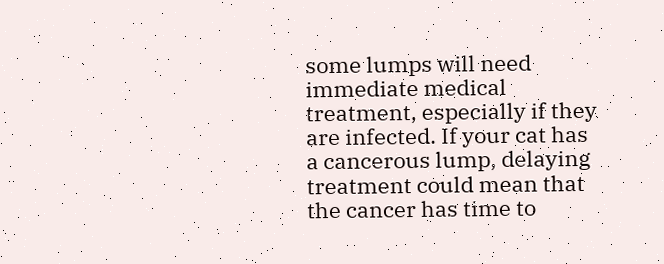some lumps will need immediate medical treatment, especially if they are infected. If your cat has a cancerous lump, delaying treatment could mean that the cancer has time to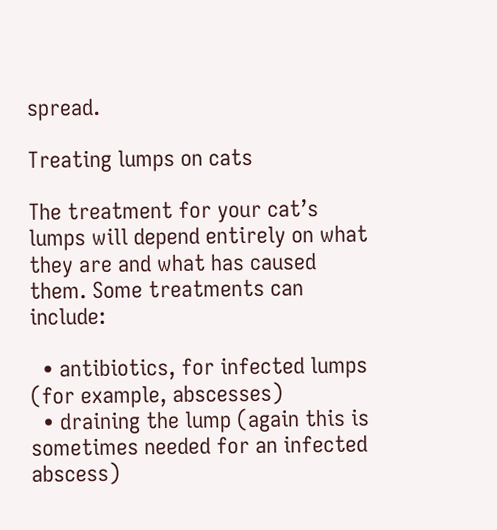spread.

Treating lumps on cats

The treatment for your cat’s lumps will depend entirely on what they are and what has caused them. Some treatments can include:

  • antibiotics, for infected lumps (for example, abscesses)
  • draining the lump (again this is sometimes needed for an infected abscess)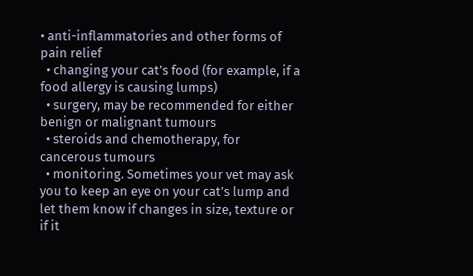• anti-inflammatories and other forms of pain relief
  • changing your cat’s food (for example, if a food allergy is causing lumps)
  • surgery, may be recommended for either benign or malignant tumours
  • steroids and chemotherapy, for cancerous tumours
  • monitoring. Sometimes your vet may ask you to keep an eye on your cat’s lump and let them know if changes in size, texture or if it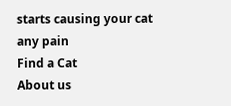starts causing your cat any pain
Find a Cat
About us